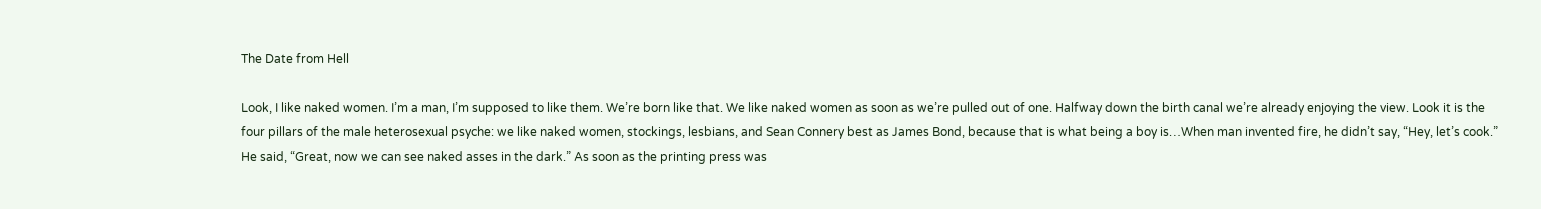The Date from Hell

Look, I like naked women. I’m a man, I’m supposed to like them. We’re born like that. We like naked women as soon as we’re pulled out of one. Halfway down the birth canal we’re already enjoying the view. Look it is the four pillars of the male heterosexual psyche: we like naked women, stockings, lesbians, and Sean Connery best as James Bond, because that is what being a boy is…When man invented fire, he didn’t say, “Hey, let’s cook.” He said, “Great, now we can see naked asses in the dark.” As soon as the printing press was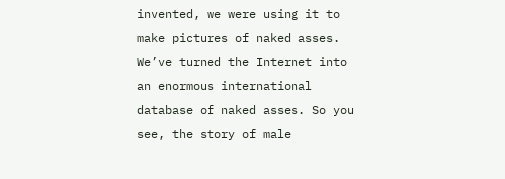invented, we were using it to make pictures of naked asses. We’ve turned the Internet into an enormous international database of naked asses. So you see, the story of male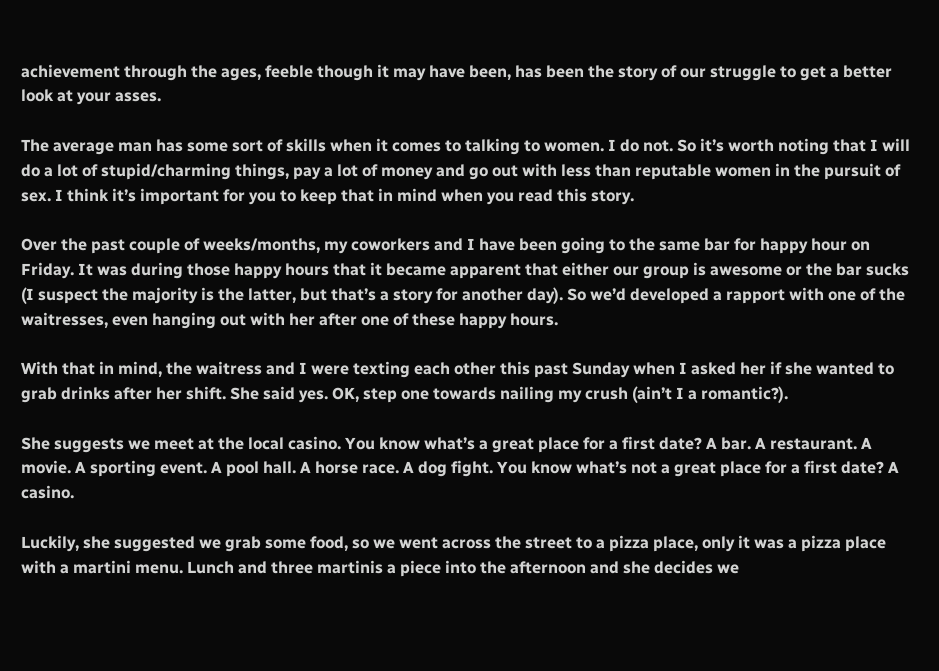achievement through the ages, feeble though it may have been, has been the story of our struggle to get a better look at your asses.

The average man has some sort of skills when it comes to talking to women. I do not. So it’s worth noting that I will do a lot of stupid/charming things, pay a lot of money and go out with less than reputable women in the pursuit of sex. I think it’s important for you to keep that in mind when you read this story.

Over the past couple of weeks/months, my coworkers and I have been going to the same bar for happy hour on Friday. It was during those happy hours that it became apparent that either our group is awesome or the bar sucks (I suspect the majority is the latter, but that’s a story for another day). So we’d developed a rapport with one of the waitresses, even hanging out with her after one of these happy hours.

With that in mind, the waitress and I were texting each other this past Sunday when I asked her if she wanted to grab drinks after her shift. She said yes. OK, step one towards nailing my crush (ain’t I a romantic?).

She suggests we meet at the local casino. You know what’s a great place for a first date? A bar. A restaurant. A movie. A sporting event. A pool hall. A horse race. A dog fight. You know what’s not a great place for a first date? A casino.

Luckily, she suggested we grab some food, so we went across the street to a pizza place, only it was a pizza place with a martini menu. Lunch and three martinis a piece into the afternoon and she decides we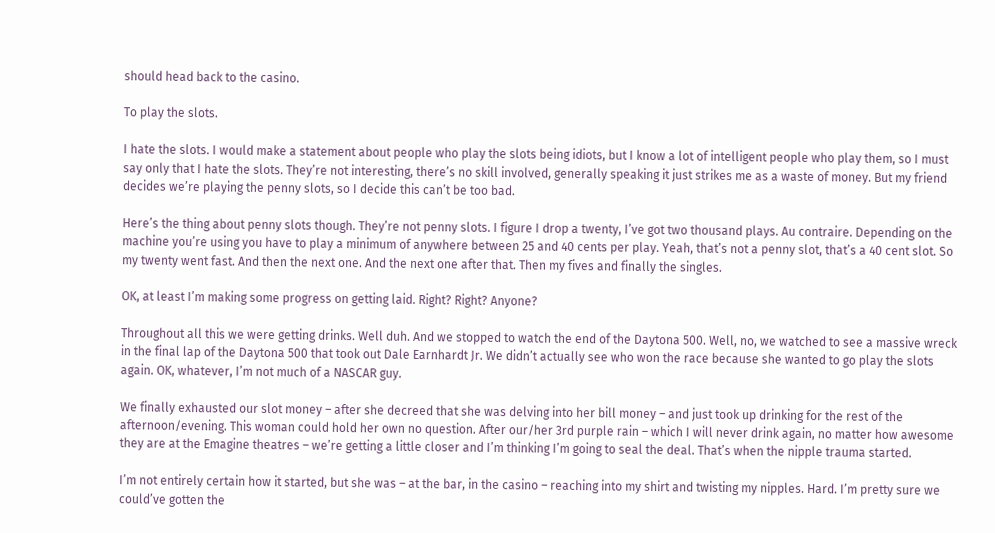should head back to the casino.

To play the slots.

I hate the slots. I would make a statement about people who play the slots being idiots, but I know a lot of intelligent people who play them, so I must say only that I hate the slots. They’re not interesting, there’s no skill involved, generally speaking it just strikes me as a waste of money. But my friend decides we’re playing the penny slots, so I decide this can’t be too bad.

Here’s the thing about penny slots though. They’re not penny slots. I figure I drop a twenty, I’ve got two thousand plays. Au contraire. Depending on the machine you’re using you have to play a minimum of anywhere between 25 and 40 cents per play. Yeah, that’s not a penny slot, that’s a 40 cent slot. So my twenty went fast. And then the next one. And the next one after that. Then my fives and finally the singles.

OK, at least I’m making some progress on getting laid. Right? Right? Anyone?

Throughout all this we were getting drinks. Well duh. And we stopped to watch the end of the Daytona 500. Well, no, we watched to see a massive wreck in the final lap of the Daytona 500 that took out Dale Earnhardt Jr. We didn’t actually see who won the race because she wanted to go play the slots again. OK, whatever, I’m not much of a NASCAR guy.

We finally exhausted our slot money – after she decreed that she was delving into her bill money – and just took up drinking for the rest of the afternoon/evening. This woman could hold her own no question. After our/her 3rd purple rain – which I will never drink again, no matter how awesome they are at the Emagine theatres – we’re getting a little closer and I’m thinking I’m going to seal the deal. That’s when the nipple trauma started.

I’m not entirely certain how it started, but she was – at the bar, in the casino – reaching into my shirt and twisting my nipples. Hard. I’m pretty sure we could’ve gotten the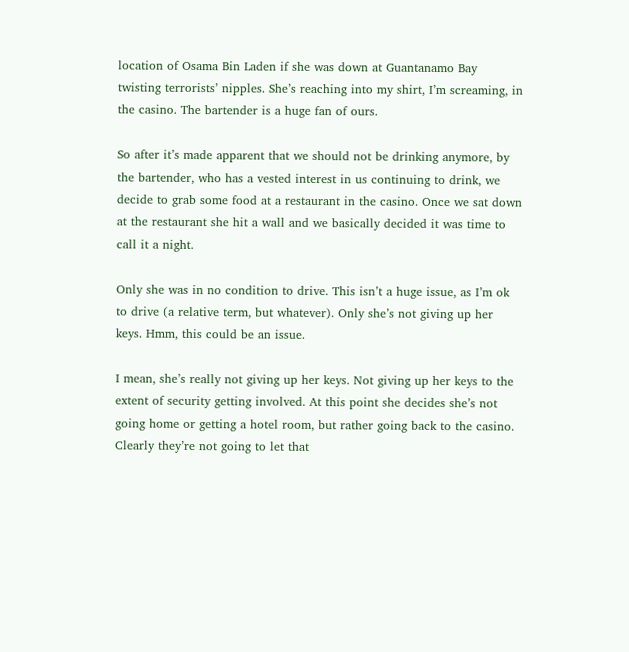location of Osama Bin Laden if she was down at Guantanamo Bay twisting terrorists’ nipples. She’s reaching into my shirt, I’m screaming, in the casino. The bartender is a huge fan of ours.

So after it’s made apparent that we should not be drinking anymore, by the bartender, who has a vested interest in us continuing to drink, we decide to grab some food at a restaurant in the casino. Once we sat down at the restaurant she hit a wall and we basically decided it was time to call it a night.

Only she was in no condition to drive. This isn’t a huge issue, as I’m ok to drive (a relative term, but whatever). Only she’s not giving up her keys. Hmm, this could be an issue.

I mean, she’s really not giving up her keys. Not giving up her keys to the extent of security getting involved. At this point she decides she’s not going home or getting a hotel room, but rather going back to the casino. Clearly they’re not going to let that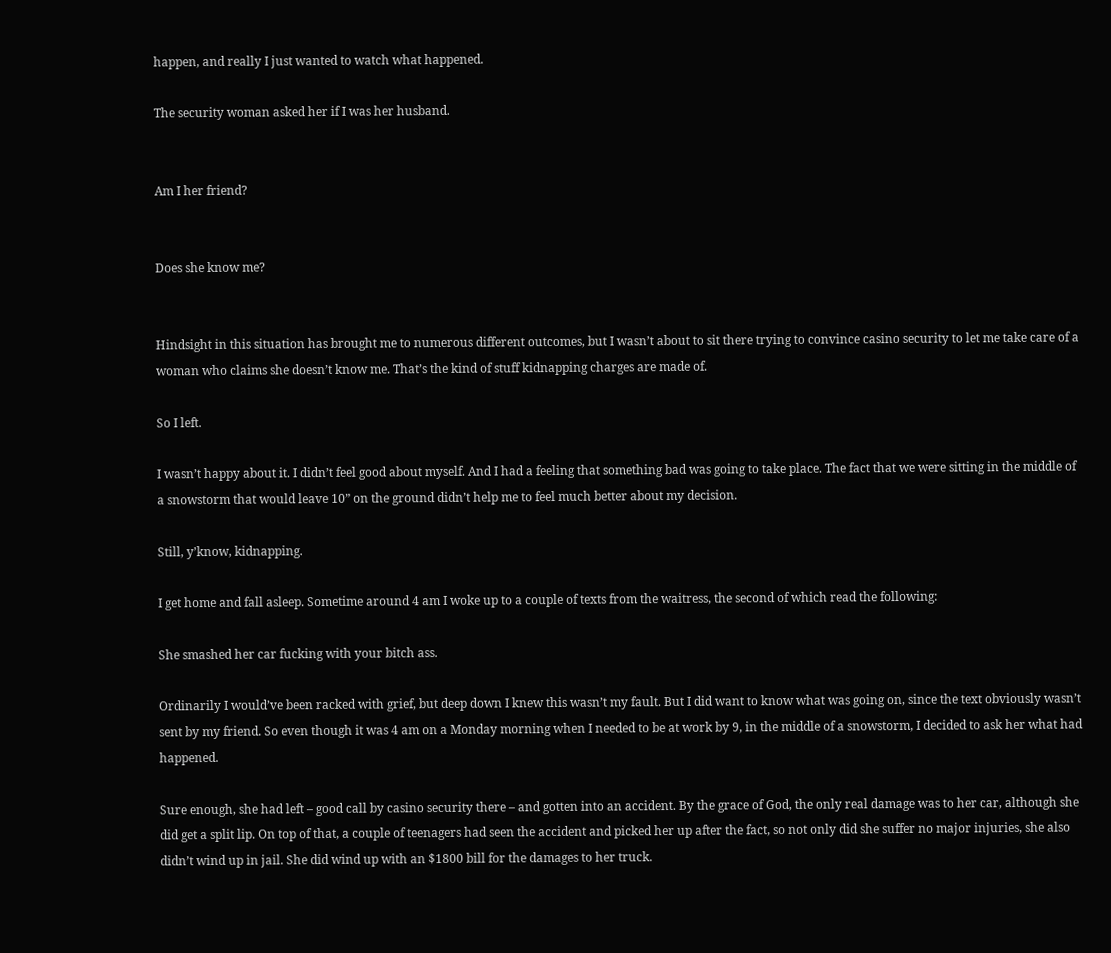happen, and really I just wanted to watch what happened.

The security woman asked her if I was her husband.


Am I her friend?


Does she know me?


Hindsight in this situation has brought me to numerous different outcomes, but I wasn’t about to sit there trying to convince casino security to let me take care of a woman who claims she doesn’t know me. That’s the kind of stuff kidnapping charges are made of.

So I left.

I wasn’t happy about it. I didn’t feel good about myself. And I had a feeling that something bad was going to take place. The fact that we were sitting in the middle of a snowstorm that would leave 10” on the ground didn’t help me to feel much better about my decision.

Still, y’know, kidnapping.

I get home and fall asleep. Sometime around 4 am I woke up to a couple of texts from the waitress, the second of which read the following:

She smashed her car fucking with your bitch ass.

Ordinarily I would’ve been racked with grief, but deep down I knew this wasn’t my fault. But I did want to know what was going on, since the text obviously wasn’t sent by my friend. So even though it was 4 am on a Monday morning when I needed to be at work by 9, in the middle of a snowstorm, I decided to ask her what had happened.

Sure enough, she had left – good call by casino security there – and gotten into an accident. By the grace of God, the only real damage was to her car, although she did get a split lip. On top of that, a couple of teenagers had seen the accident and picked her up after the fact, so not only did she suffer no major injuries, she also didn’t wind up in jail. She did wind up with an $1800 bill for the damages to her truck.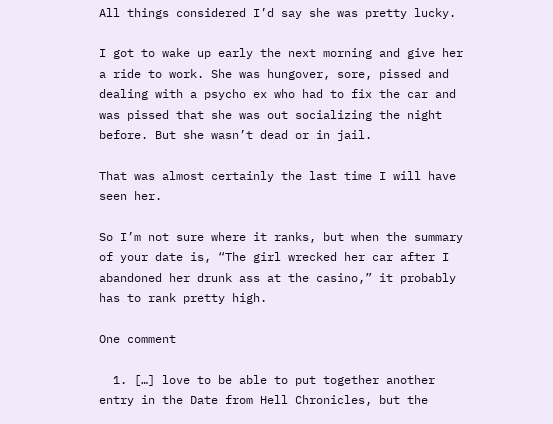All things considered I’d say she was pretty lucky.

I got to wake up early the next morning and give her a ride to work. She was hungover, sore, pissed and dealing with a psycho ex who had to fix the car and was pissed that she was out socializing the night before. But she wasn’t dead or in jail.

That was almost certainly the last time I will have seen her.

So I’m not sure where it ranks, but when the summary of your date is, “The girl wrecked her car after I abandoned her drunk ass at the casino,” it probably has to rank pretty high.

One comment

  1. […] love to be able to put together another entry in the Date from Hell Chronicles, but the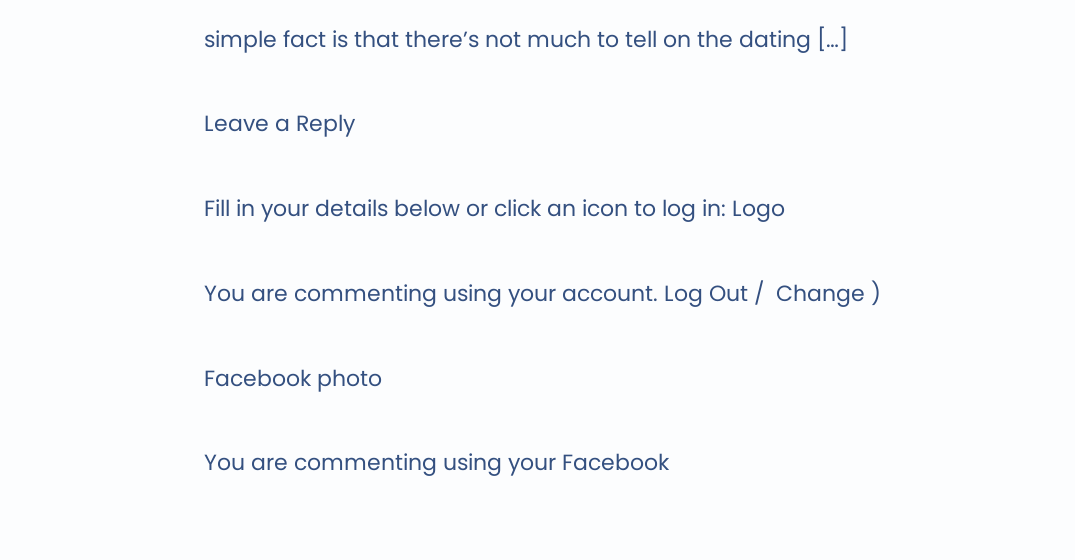simple fact is that there’s not much to tell on the dating […]

Leave a Reply

Fill in your details below or click an icon to log in: Logo

You are commenting using your account. Log Out /  Change )

Facebook photo

You are commenting using your Facebook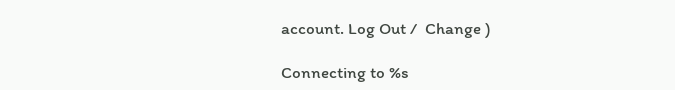account. Log Out /  Change )

Connecting to %s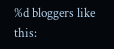%d bloggers like this: